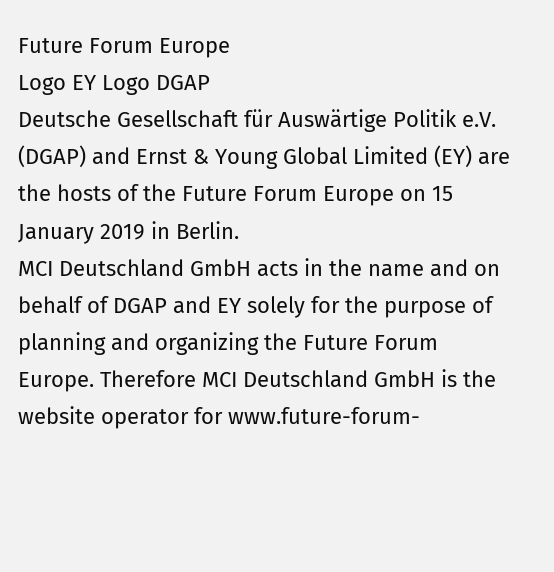Future Forum Europe
Logo EY Logo DGAP
Deutsche Gesellschaft für Auswärtige Politik e.V. (DGAP) and Ernst & Young Global Limited (EY) are the hosts of the Future Forum Europe on 15 January 2019 in Berlin.
MCI Deutschland GmbH acts in the name and on behalf of DGAP and EY solely for the purpose of planning and organizing the Future Forum Europe. Therefore MCI Deutschland GmbH is the website operator for www.future-forum-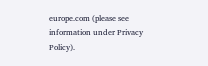europe.com (please see information under Privacy Policy).